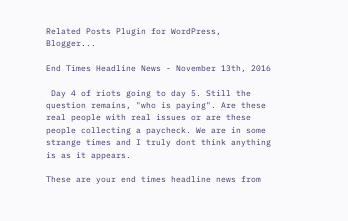Related Posts Plugin for WordPress, Blogger...

End Times Headline News - November 13th, 2016

 Day 4 of riots going to day 5. Still the question remains, "who is paying". Are these real people with real issues or are these people collecting a paycheck. We are in some strange times and I truly dont think anything is as it appears.

These are your end times headline news from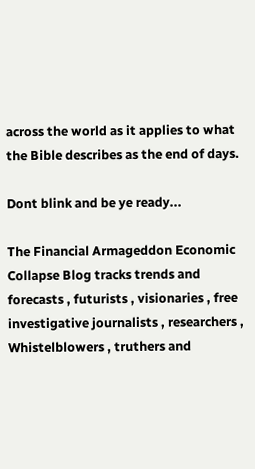across the world as it applies to what the Bible describes as the end of days.

Dont blink and be ye ready...

The Financial Armageddon Economic Collapse Blog tracks trends and forecasts , futurists , visionaries , free investigative journalists , researchers , Whistelblowers , truthers and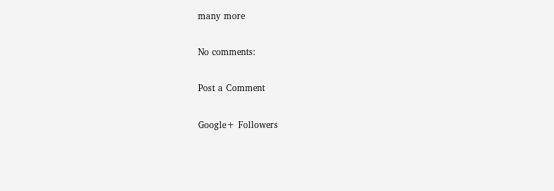many more

No comments:

Post a Comment

Google+ Followers